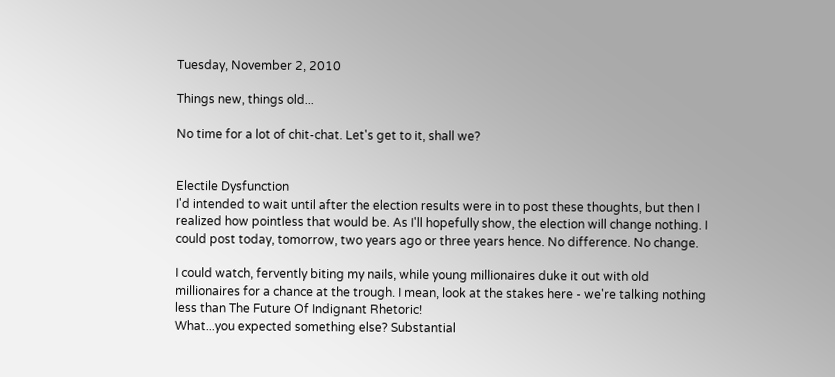Tuesday, November 2, 2010

Things new, things old...

No time for a lot of chit-chat. Let's get to it, shall we?


Electile Dysfunction
I'd intended to wait until after the election results were in to post these thoughts, but then I realized how pointless that would be. As I'll hopefully show, the election will change nothing. I could post today, tomorrow, two years ago or three years hence. No difference. No change.

I could watch, fervently biting my nails, while young millionaires duke it out with old millionaires for a chance at the trough. I mean, look at the stakes here - we're talking nothing less than The Future Of Indignant Rhetoric!
What...you expected something else? Substantial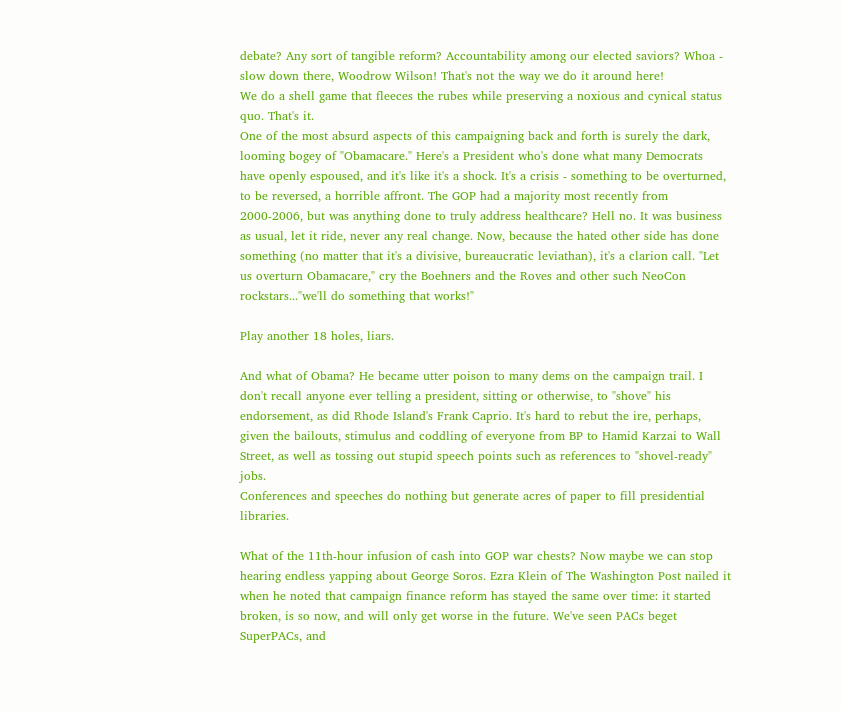debate? Any sort of tangible reform? Accountability among our elected saviors? Whoa - slow down there, Woodrow Wilson! That's not the way we do it around here!
We do a shell game that fleeces the rubes while preserving a noxious and cynical status quo. That's it.
One of the most absurd aspects of this campaigning back and forth is surely the dark, looming bogey of "Obamacare." Here's a President who's done what many Democrats have openly espoused, and it's like it's a shock. It's a crisis - something to be overturned, to be reversed, a horrible affront. The GOP had a majority most recently from 2000-2006, but was anything done to truly address healthcare? Hell no. It was business as usual, let it ride, never any real change. Now, because the hated other side has done something (no matter that it's a divisive, bureaucratic leviathan), it's a clarion call. "Let us overturn Obamacare," cry the Boehners and the Roves and other such NeoCon rockstars..."we'll do something that works!"

Play another 18 holes, liars.

And what of Obama? He became utter poison to many dems on the campaign trail. I don't recall anyone ever telling a president, sitting or otherwise, to "shove" his endorsement, as did Rhode Island's Frank Caprio. It's hard to rebut the ire, perhaps, given the bailouts, stimulus and coddling of everyone from BP to Hamid Karzai to Wall Street, as well as tossing out stupid speech points such as references to "shovel-ready" jobs.
Conferences and speeches do nothing but generate acres of paper to fill presidential libraries.

What of the 11th-hour infusion of cash into GOP war chests? Now maybe we can stop hearing endless yapping about George Soros. Ezra Klein of The Washington Post nailed it when he noted that campaign finance reform has stayed the same over time: it started broken, is so now, and will only get worse in the future. We've seen PACs beget SuperPACs, and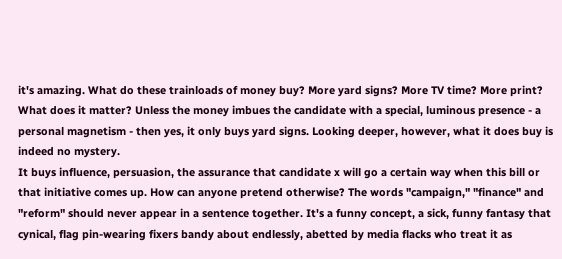it's amazing. What do these trainloads of money buy? More yard signs? More TV time? More print? What does it matter? Unless the money imbues the candidate with a special, luminous presence - a personal magnetism - then yes, it only buys yard signs. Looking deeper, however, what it does buy is indeed no mystery.
It buys influence, persuasion, the assurance that candidate x will go a certain way when this bill or that initiative comes up. How can anyone pretend otherwise? The words "campaign," "finance" and "reform" should never appear in a sentence together. It's a funny concept, a sick, funny fantasy that cynical, flag pin-wearing fixers bandy about endlessly, abetted by media flacks who treat it as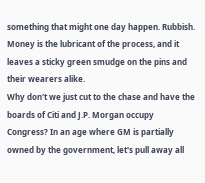something that might one day happen. Rubbish.
Money is the lubricant of the process, and it leaves a sticky green smudge on the pins and their wearers alike.
Why don't we just cut to the chase and have the boards of Citi and J.P. Morgan occupy Congress? In an age where GM is partially owned by the government, let's pull away all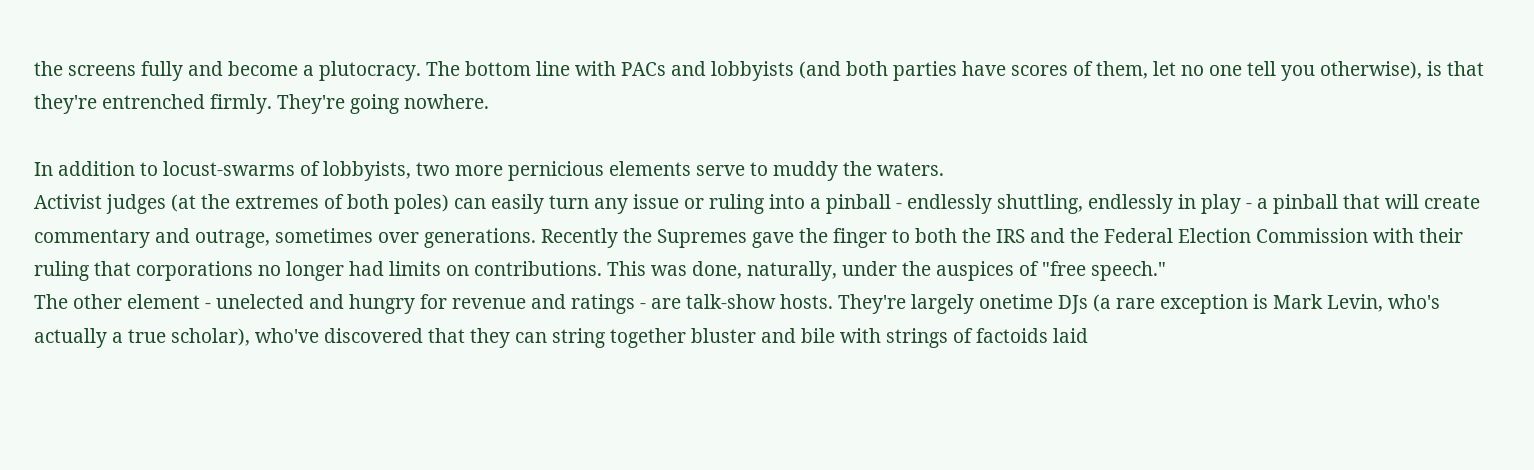the screens fully and become a plutocracy. The bottom line with PACs and lobbyists (and both parties have scores of them, let no one tell you otherwise), is that they're entrenched firmly. They're going nowhere.

In addition to locust-swarms of lobbyists, two more pernicious elements serve to muddy the waters.
Activist judges (at the extremes of both poles) can easily turn any issue or ruling into a pinball - endlessly shuttling, endlessly in play - a pinball that will create commentary and outrage, sometimes over generations. Recently the Supremes gave the finger to both the IRS and the Federal Election Commission with their ruling that corporations no longer had limits on contributions. This was done, naturally, under the auspices of "free speech."
The other element - unelected and hungry for revenue and ratings - are talk-show hosts. They're largely onetime DJs (a rare exception is Mark Levin, who's actually a true scholar), who've discovered that they can string together bluster and bile with strings of factoids laid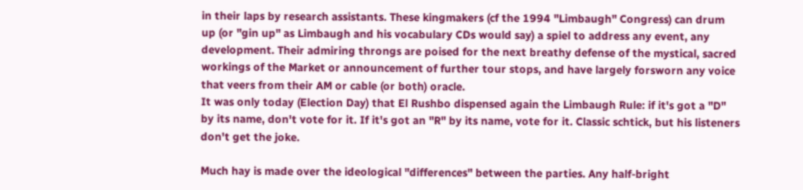in their laps by research assistants. These kingmakers (cf the 1994 "Limbaugh" Congress) can drum up (or "gin up" as Limbaugh and his vocabulary CDs would say) a spiel to address any event, any development. Their admiring throngs are poised for the next breathy defense of the mystical, sacred workings of the Market or announcement of further tour stops, and have largely forsworn any voice that veers from their AM or cable (or both) oracle.
It was only today (Election Day) that El Rushbo dispensed again the Limbaugh Rule: if it's got a "D" by its name, don't vote for it. If it's got an "R" by its name, vote for it. Classic schtick, but his listeners don't get the joke.

Much hay is made over the ideological "differences" between the parties. Any half-bright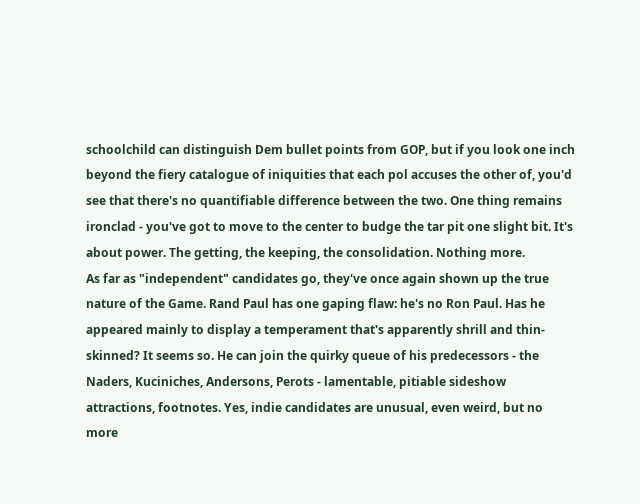schoolchild can distinguish Dem bullet points from GOP, but if you look one inch beyond the fiery catalogue of iniquities that each pol accuses the other of, you'd see that there's no quantifiable difference between the two. One thing remains ironclad - you've got to move to the center to budge the tar pit one slight bit. It's about power. The getting, the keeping, the consolidation. Nothing more.
As far as "independent" candidates go, they've once again shown up the true nature of the Game. Rand Paul has one gaping flaw: he's no Ron Paul. Has he appeared mainly to display a temperament that's apparently shrill and thin-skinned? It seems so. He can join the quirky queue of his predecessors - the Naders, Kuciniches, Andersons, Perots - lamentable, pitiable sideshow attractions, footnotes. Yes, indie candidates are unusual, even weird, but no more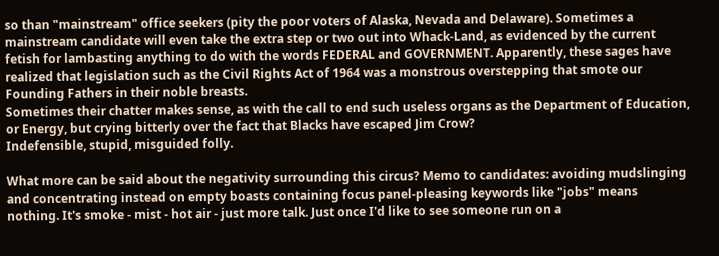so than "mainstream" office seekers (pity the poor voters of Alaska, Nevada and Delaware). Sometimes a mainstream candidate will even take the extra step or two out into Whack-Land, as evidenced by the current fetish for lambasting anything to do with the words FEDERAL and GOVERNMENT. Apparently, these sages have realized that legislation such as the Civil Rights Act of 1964 was a monstrous overstepping that smote our Founding Fathers in their noble breasts.
Sometimes their chatter makes sense, as with the call to end such useless organs as the Department of Education, or Energy, but crying bitterly over the fact that Blacks have escaped Jim Crow?
Indefensible, stupid, misguided folly.

What more can be said about the negativity surrounding this circus? Memo to candidates: avoiding mudslinging and concentrating instead on empty boasts containing focus panel-pleasing keywords like "jobs" means nothing. It's smoke - mist - hot air - just more talk. Just once I'd like to see someone run on a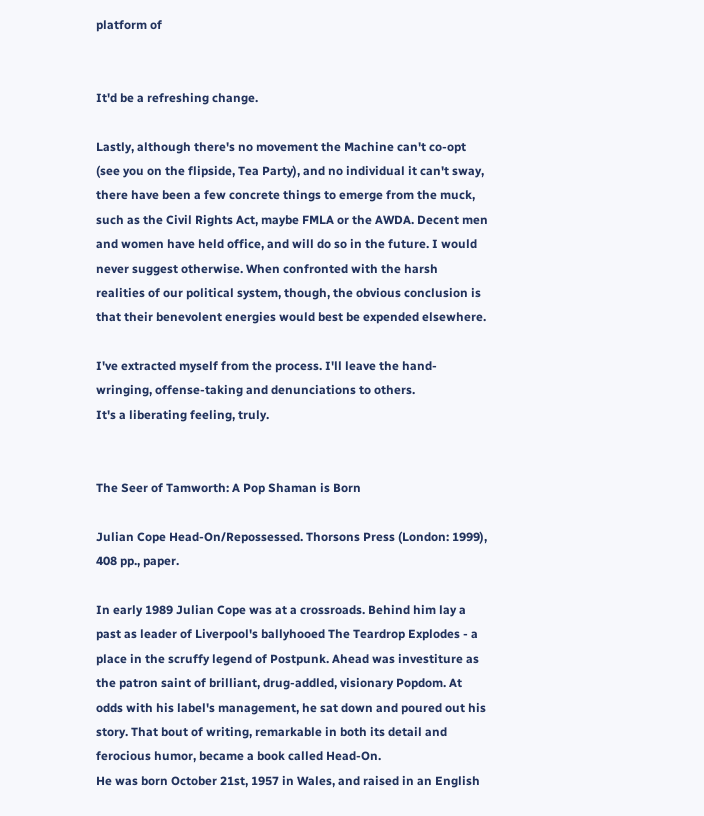platform of


It'd be a refreshing change.

Lastly, although there's no movement the Machine can't co-opt (see you on the flipside, Tea Party), and no individual it can't sway, there have been a few concrete things to emerge from the muck, such as the Civil Rights Act, maybe FMLA or the AWDA. Decent men and women have held office, and will do so in the future. I would never suggest otherwise. When confronted with the harsh realities of our political system, though, the obvious conclusion is that their benevolent energies would best be expended elsewhere.

I've extracted myself from the process. I'll leave the hand-wringing, offense-taking and denunciations to others.
It's a liberating feeling, truly.


The Seer of Tamworth: A Pop Shaman is Born

Julian Cope Head-On/Repossessed. Thorsons Press (London: 1999), 408 pp., paper.

In early 1989 Julian Cope was at a crossroads. Behind him lay a past as leader of Liverpool's ballyhooed The Teardrop Explodes - a place in the scruffy legend of Postpunk. Ahead was investiture as the patron saint of brilliant, drug-addled, visionary Popdom. At odds with his label's management, he sat down and poured out his story. That bout of writing, remarkable in both its detail and ferocious humor, became a book called Head-On.
He was born October 21st, 1957 in Wales, and raised in an English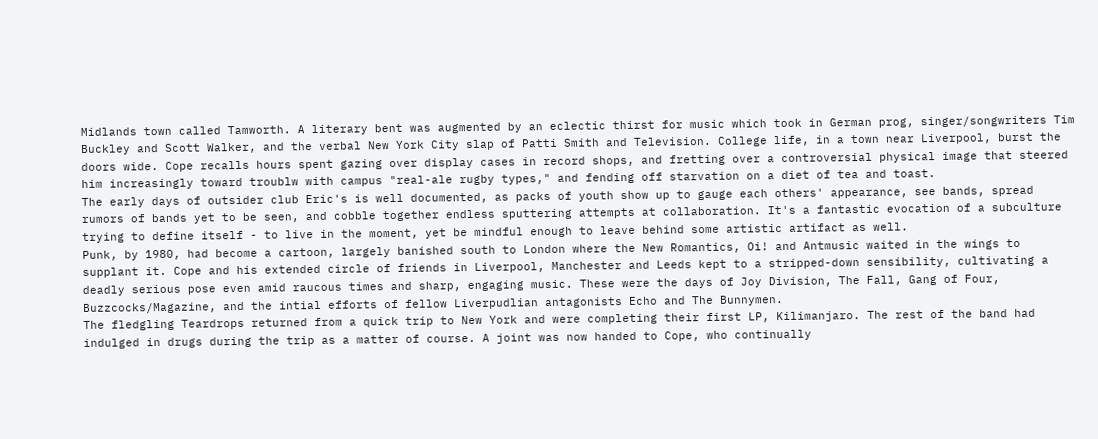Midlands town called Tamworth. A literary bent was augmented by an eclectic thirst for music which took in German prog, singer/songwriters Tim Buckley and Scott Walker, and the verbal New York City slap of Patti Smith and Television. College life, in a town near Liverpool, burst the doors wide. Cope recalls hours spent gazing over display cases in record shops, and fretting over a controversial physical image that steered him increasingly toward troublw with campus "real-ale rugby types," and fending off starvation on a diet of tea and toast.
The early days of outsider club Eric's is well documented, as packs of youth show up to gauge each others' appearance, see bands, spread rumors of bands yet to be seen, and cobble together endless sputtering attempts at collaboration. It's a fantastic evocation of a subculture trying to define itself - to live in the moment, yet be mindful enough to leave behind some artistic artifact as well.
Punk, by 1980, had become a cartoon, largely banished south to London where the New Romantics, Oi! and Antmusic waited in the wings to supplant it. Cope and his extended circle of friends in Liverpool, Manchester and Leeds kept to a stripped-down sensibility, cultivating a deadly serious pose even amid raucous times and sharp, engaging music. These were the days of Joy Division, The Fall, Gang of Four, Buzzcocks/Magazine, and the intial efforts of fellow Liverpudlian antagonists Echo and The Bunnymen.
The fledgling Teardrops returned from a quick trip to New York and were completing their first LP, Kilimanjaro. The rest of the band had indulged in drugs during the trip as a matter of course. A joint was now handed to Cope, who continually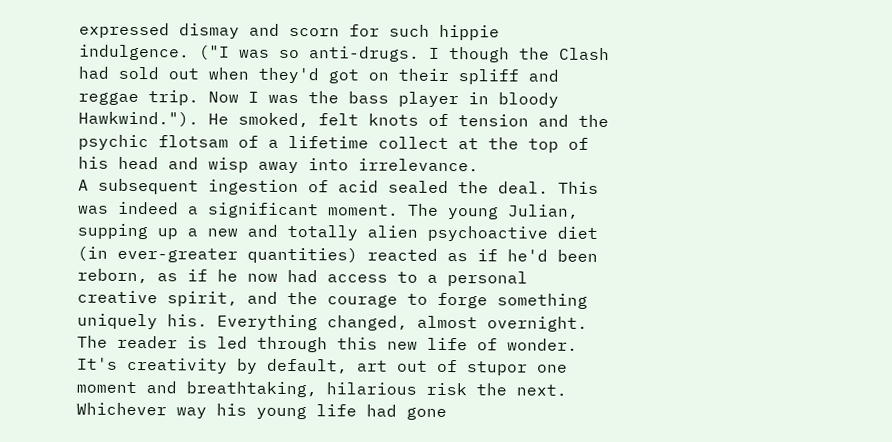expressed dismay and scorn for such hippie indulgence. ("I was so anti-drugs. I though the Clash had sold out when they'd got on their spliff and reggae trip. Now I was the bass player in bloody Hawkwind."). He smoked, felt knots of tension and the psychic flotsam of a lifetime collect at the top of his head and wisp away into irrelevance.
A subsequent ingestion of acid sealed the deal. This was indeed a significant moment. The young Julian, supping up a new and totally alien psychoactive diet (in ever-greater quantities) reacted as if he'd been reborn, as if he now had access to a personal creative spirit, and the courage to forge something uniquely his. Everything changed, almost overnight.
The reader is led through this new life of wonder. It's creativity by default, art out of stupor one moment and breathtaking, hilarious risk the next. Whichever way his young life had gone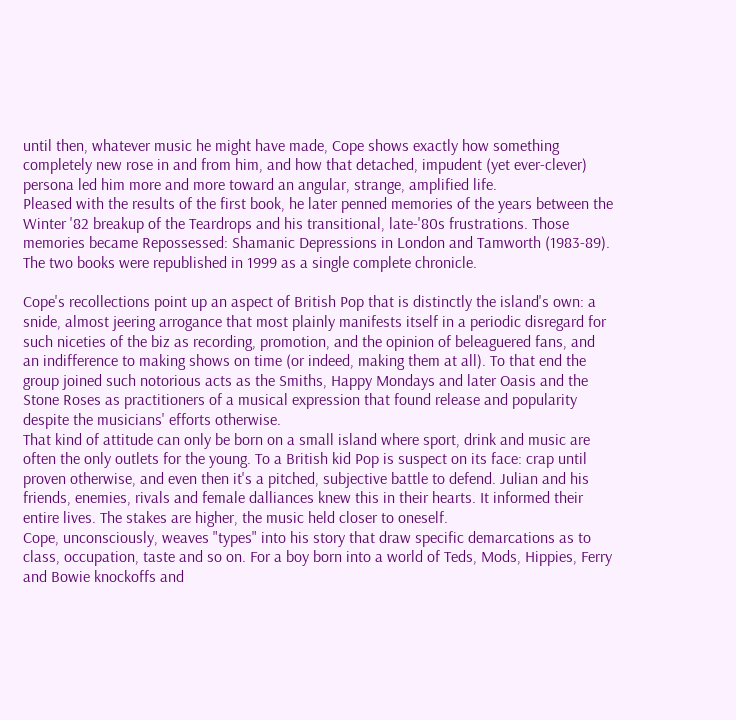until then, whatever music he might have made, Cope shows exactly how something completely new rose in and from him, and how that detached, impudent (yet ever-clever) persona led him more and more toward an angular, strange, amplified life.
Pleased with the results of the first book, he later penned memories of the years between the Winter '82 breakup of the Teardrops and his transitional, late-'80s frustrations. Those memories became Repossessed: Shamanic Depressions in London and Tamworth (1983-89). The two books were republished in 1999 as a single complete chronicle.

Cope's recollections point up an aspect of British Pop that is distinctly the island's own: a snide, almost jeering arrogance that most plainly manifests itself in a periodic disregard for such niceties of the biz as recording, promotion, and the opinion of beleaguered fans, and an indifference to making shows on time (or indeed, making them at all). To that end the group joined such notorious acts as the Smiths, Happy Mondays and later Oasis and the Stone Roses as practitioners of a musical expression that found release and popularity despite the musicians' efforts otherwise.
That kind of attitude can only be born on a small island where sport, drink and music are often the only outlets for the young. To a British kid Pop is suspect on its face: crap until proven otherwise, and even then it's a pitched, subjective battle to defend. Julian and his friends, enemies, rivals and female dalliances knew this in their hearts. It informed their entire lives. The stakes are higher, the music held closer to oneself.
Cope, unconsciously, weaves "types" into his story that draw specific demarcations as to class, occupation, taste and so on. For a boy born into a world of Teds, Mods, Hippies, Ferry and Bowie knockoffs and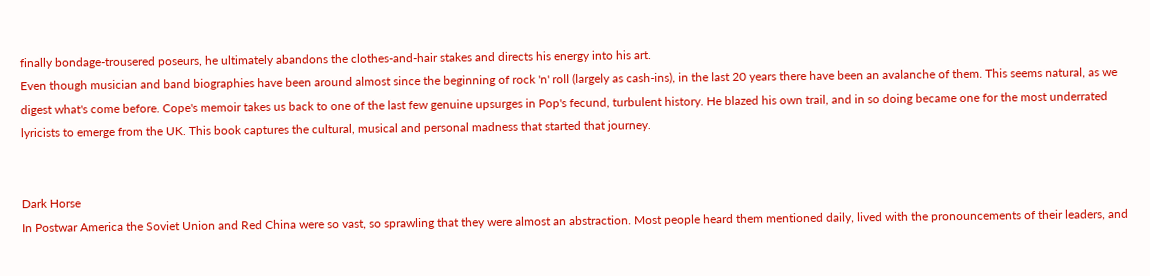finally bondage-trousered poseurs, he ultimately abandons the clothes-and-hair stakes and directs his energy into his art.
Even though musician and band biographies have been around almost since the beginning of rock 'n' roll (largely as cash-ins), in the last 20 years there have been an avalanche of them. This seems natural, as we digest what's come before. Cope's memoir takes us back to one of the last few genuine upsurges in Pop's fecund, turbulent history. He blazed his own trail, and in so doing became one for the most underrated lyricists to emerge from the UK. This book captures the cultural, musical and personal madness that started that journey.


Dark Horse
In Postwar America the Soviet Union and Red China were so vast, so sprawling that they were almost an abstraction. Most people heard them mentioned daily, lived with the pronouncements of their leaders, and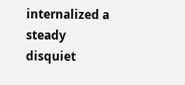internalized a steady disquiet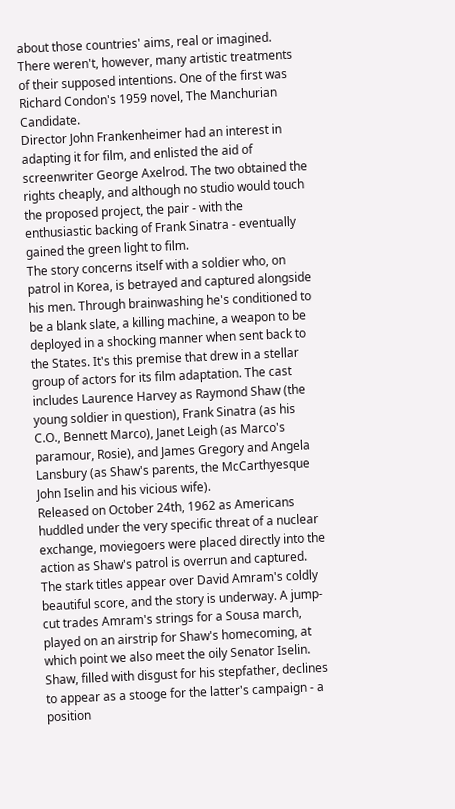about those countries' aims, real or imagined. There weren't, however, many artistic treatments of their supposed intentions. One of the first was Richard Condon's 1959 novel, The Manchurian Candidate.
Director John Frankenheimer had an interest in adapting it for film, and enlisted the aid of screenwriter George Axelrod. The two obtained the rights cheaply, and although no studio would touch the proposed project, the pair - with the enthusiastic backing of Frank Sinatra - eventually gained the green light to film.
The story concerns itself with a soldier who, on patrol in Korea, is betrayed and captured alongside his men. Through brainwashing he's conditioned to be a blank slate, a killing machine, a weapon to be deployed in a shocking manner when sent back to the States. It's this premise that drew in a stellar group of actors for its film adaptation. The cast includes Laurence Harvey as Raymond Shaw (the young soldier in question), Frank Sinatra (as his C.O., Bennett Marco), Janet Leigh (as Marco's paramour, Rosie), and James Gregory and Angela Lansbury (as Shaw's parents, the McCarthyesque John Iselin and his vicious wife).
Released on October 24th, 1962 as Americans huddled under the very specific threat of a nuclear exchange, moviegoers were placed directly into the action as Shaw's patrol is overrun and captured. The stark titles appear over David Amram's coldly beautiful score, and the story is underway. A jump-cut trades Amram's strings for a Sousa march, played on an airstrip for Shaw's homecoming, at which point we also meet the oily Senator Iselin. Shaw, filled with disgust for his stepfather, declines to appear as a stooge for the latter's campaign - a position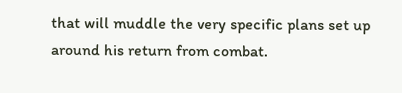that will muddle the very specific plans set up around his return from combat.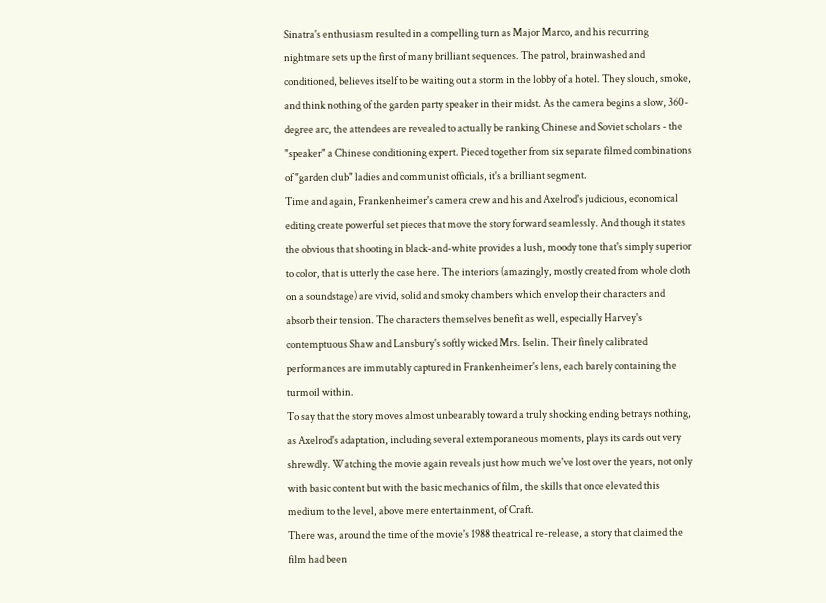Sinatra's enthusiasm resulted in a compelling turn as Major Marco, and his recurring nightmare sets up the first of many brilliant sequences. The patrol, brainwashed and conditioned, believes itself to be waiting out a storm in the lobby of a hotel. They slouch, smoke, and think nothing of the garden party speaker in their midst. As the camera begins a slow, 360-degree arc, the attendees are revealed to actually be ranking Chinese and Soviet scholars - the "speaker" a Chinese conditioning expert. Pieced together from six separate filmed combinations of "garden club" ladies and communist officials, it's a brilliant segment.
Time and again, Frankenheimer's camera crew and his and Axelrod's judicious, economical editing create powerful set pieces that move the story forward seamlessly. And though it states the obvious that shooting in black-and-white provides a lush, moody tone that's simply superior to color, that is utterly the case here. The interiors (amazingly, mostly created from whole cloth on a soundstage) are vivid, solid and smoky chambers which envelop their characters and absorb their tension. The characters themselves benefit as well, especially Harvey's contemptuous Shaw and Lansbury's softly wicked Mrs. Iselin. Their finely calibrated performances are immutably captured in Frankenheimer's lens, each barely containing the turmoil within.
To say that the story moves almost unbearably toward a truly shocking ending betrays nothing, as Axelrod's adaptation, including several extemporaneous moments, plays its cards out very shrewdly. Watching the movie again reveals just how much we've lost over the years, not only with basic content but with the basic mechanics of film, the skills that once elevated this medium to the level, above mere entertainment, of Craft.
There was, around the time of the movie's 1988 theatrical re-release, a story that claimed the film had been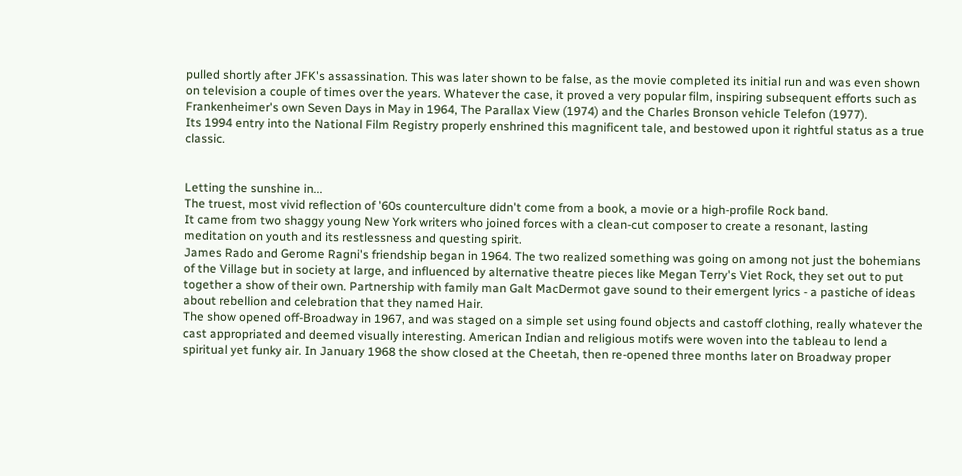pulled shortly after JFK's assassination. This was later shown to be false, as the movie completed its initial run and was even shown on television a couple of times over the years. Whatever the case, it proved a very popular film, inspiring subsequent efforts such as Frankenheimer's own Seven Days in May in 1964, The Parallax View (1974) and the Charles Bronson vehicle Telefon (1977).
Its 1994 entry into the National Film Registry properly enshrined this magnificent tale, and bestowed upon it rightful status as a true classic.


Letting the sunshine in...
The truest, most vivid reflection of '60s counterculture didn't come from a book, a movie or a high-profile Rock band.
It came from two shaggy young New York writers who joined forces with a clean-cut composer to create a resonant, lasting meditation on youth and its restlessness and questing spirit.
James Rado and Gerome Ragni's friendship began in 1964. The two realized something was going on among not just the bohemians of the Village but in society at large, and influenced by alternative theatre pieces like Megan Terry's Viet Rock, they set out to put together a show of their own. Partnership with family man Galt MacDermot gave sound to their emergent lyrics - a pastiche of ideas about rebellion and celebration that they named Hair.
The show opened off-Broadway in 1967, and was staged on a simple set using found objects and castoff clothing, really whatever the cast appropriated and deemed visually interesting. American Indian and religious motifs were woven into the tableau to lend a spiritual yet funky air. In January 1968 the show closed at the Cheetah, then re-opened three months later on Broadway proper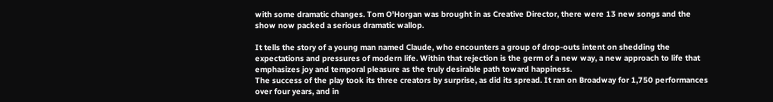with some dramatic changes. Tom O'Horgan was brought in as Creative Director, there were 13 new songs and the show now packed a serious dramatic wallop.

It tells the story of a young man named Claude, who encounters a group of drop-outs intent on shedding the expectations and pressures of modern life. Within that rejection is the germ of a new way, a new approach to life that emphasizes joy and temporal pleasure as the truly desirable path toward happiness.
The success of the play took its three creators by surprise, as did its spread. It ran on Broadway for 1,750 performances over four years, and in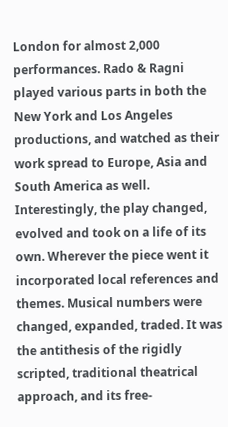London for almost 2,000 performances. Rado & Ragni played various parts in both the New York and Los Angeles productions, and watched as their work spread to Europe, Asia and South America as well. Interestingly, the play changed, evolved and took on a life of its own. Wherever the piece went it incorporated local references and themes. Musical numbers were changed, expanded, traded. It was the antithesis of the rigidly scripted, traditional theatrical approach, and its free-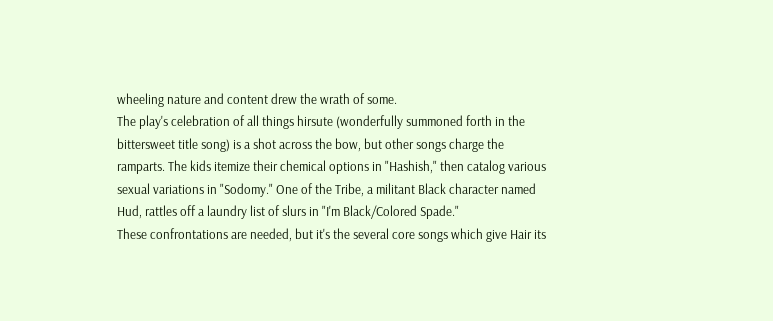wheeling nature and content drew the wrath of some.
The play's celebration of all things hirsute (wonderfully summoned forth in the bittersweet title song) is a shot across the bow, but other songs charge the ramparts. The kids itemize their chemical options in "Hashish," then catalog various sexual variations in "Sodomy." One of the Tribe, a militant Black character named Hud, rattles off a laundry list of slurs in "I'm Black/Colored Spade."
These confrontations are needed, but it's the several core songs which give Hair its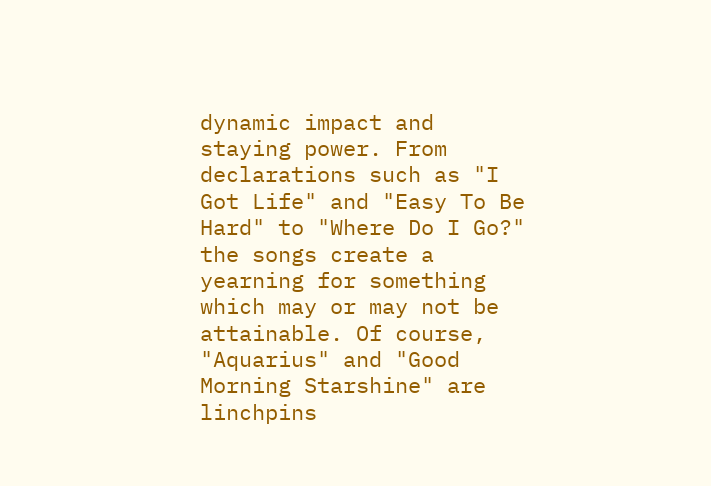dynamic impact and staying power. From declarations such as "I Got Life" and "Easy To Be Hard" to "Where Do I Go?" the songs create a yearning for something which may or may not be attainable. Of course, "Aquarius" and "Good Morning Starshine" are linchpins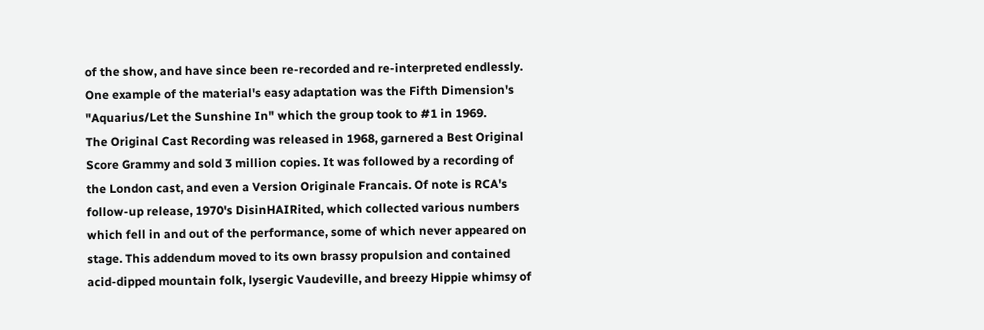of the show, and have since been re-recorded and re-interpreted endlessly. One example of the material's easy adaptation was the Fifth Dimension's "Aquarius/Let the Sunshine In" which the group took to #1 in 1969.
The Original Cast Recording was released in 1968, garnered a Best Original Score Grammy and sold 3 million copies. It was followed by a recording of the London cast, and even a Version Originale Francais. Of note is RCA's follow-up release, 1970's DisinHAIRited, which collected various numbers which fell in and out of the performance, some of which never appeared on stage. This addendum moved to its own brassy propulsion and contained acid-dipped mountain folk, lysergic Vaudeville, and breezy Hippie whimsy of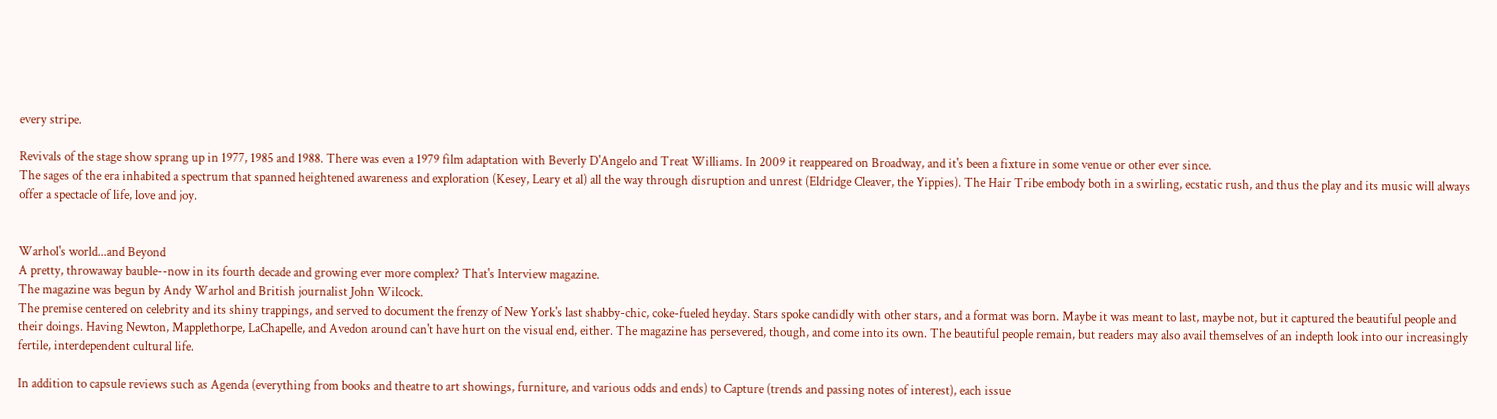every stripe.

Revivals of the stage show sprang up in 1977, 1985 and 1988. There was even a 1979 film adaptation with Beverly D'Angelo and Treat Williams. In 2009 it reappeared on Broadway, and it's been a fixture in some venue or other ever since.
The sages of the era inhabited a spectrum that spanned heightened awareness and exploration (Kesey, Leary et al) all the way through disruption and unrest (Eldridge Cleaver, the Yippies). The Hair Tribe embody both in a swirling, ecstatic rush, and thus the play and its music will always offer a spectacle of life, love and joy.


Warhol's world...and Beyond
A pretty, throwaway bauble--now in its fourth decade and growing ever more complex? That's Interview magazine.
The magazine was begun by Andy Warhol and British journalist John Wilcock.
The premise centered on celebrity and its shiny trappings, and served to document the frenzy of New York's last shabby-chic, coke-fueled heyday. Stars spoke candidly with other stars, and a format was born. Maybe it was meant to last, maybe not, but it captured the beautiful people and their doings. Having Newton, Mapplethorpe, LaChapelle, and Avedon around can't have hurt on the visual end, either. The magazine has persevered, though, and come into its own. The beautiful people remain, but readers may also avail themselves of an indepth look into our increasingly fertile, interdependent cultural life.

In addition to capsule reviews such as Agenda (everything from books and theatre to art showings, furniture, and various odds and ends) to Capture (trends and passing notes of interest), each issue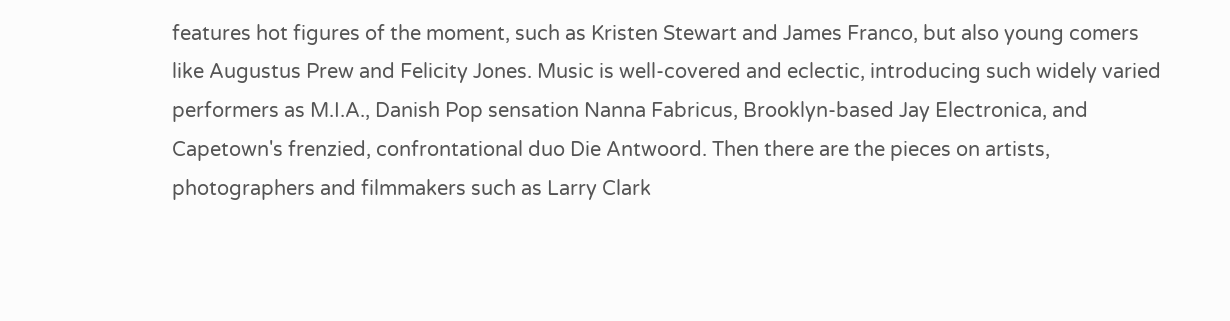features hot figures of the moment, such as Kristen Stewart and James Franco, but also young comers like Augustus Prew and Felicity Jones. Music is well-covered and eclectic, introducing such widely varied performers as M.I.A., Danish Pop sensation Nanna Fabricus, Brooklyn-based Jay Electronica, and Capetown's frenzied, confrontational duo Die Antwoord. Then there are the pieces on artists, photographers and filmmakers such as Larry Clark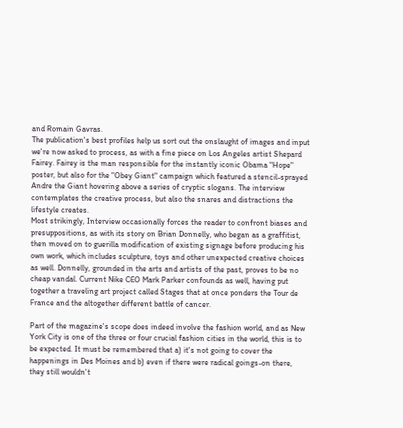and Romain Gavras.
The publication's best profiles help us sort out the onslaught of images and input we're now asked to process, as with a fine piece on Los Angeles artist Shepard Fairey. Fairey is the man responsible for the instantly iconic Obama "Hope" poster, but also for the "Obey Giant" campaign which featured a stencil-sprayed Andre the Giant hovering above a series of cryptic slogans. The interview contemplates the creative process, but also the snares and distractions the lifestyle creates.
Most strikingly, Interview occasionally forces the reader to confront biases and presuppositions, as with its story on Brian Donnelly, who began as a graffitist, then moved on to guerilla modification of existing signage before producing his own work, which includes sculpture, toys and other unexpected creative choices as well. Donnelly, grounded in the arts and artists of the past, proves to be no cheap vandal. Current Nike CEO Mark Parker confounds as well, having put together a traveling art project called Stages that at once ponders the Tour de France and the altogether different battle of cancer.

Part of the magazine's scope does indeed involve the fashion world, and as New York City is one of the three or four crucial fashion cities in the world, this is to be expected. It must be remembered that a) it's not going to cover the happenings in Des Moines and b) even if there were radical goings-on there, they still wouldn't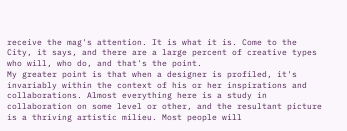receive the mag's attention. It is what it is. Come to the City, it says, and there are a large percent of creative types who will, who do, and that's the point.
My greater point is that when a designer is profiled, it's invariably within the context of his or her inspirations and collaborations. Almost everything here is a study in collaboration on some level or other, and the resultant picture is a thriving artistic milieu. Most people will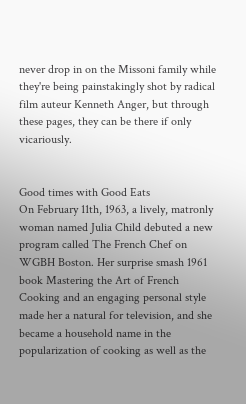never drop in on the Missoni family while they're being painstakingly shot by radical film auteur Kenneth Anger, but through these pages, they can be there if only vicariously.


Good times with Good Eats
On February 11th, 1963, a lively, matronly woman named Julia Child debuted a new program called The French Chef on WGBH Boston. Her surprise smash 1961 book Mastering the Art of French Cooking and an engaging personal style made her a natural for television, and she became a household name in the popularization of cooking as well as the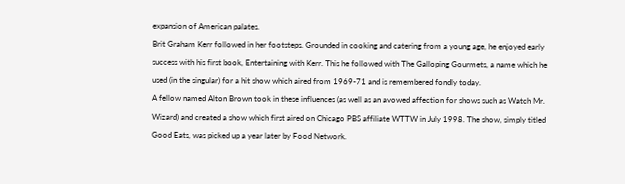expansion of American palates.
Brit Graham Kerr followed in her footsteps. Grounded in cooking and catering from a young age, he enjoyed early success with his first book, Entertaining with Kerr. This he followed with The Galloping Gourmets, a name which he used (in the singular) for a hit show which aired from 1969-71 and is remembered fondly today.
A fellow named Alton Brown took in these influences (as well as an avowed affection for shows such as Watch Mr. Wizard) and created a show which first aired on Chicago PBS affiliate WTTW in July 1998. The show, simply titled Good Eats, was picked up a year later by Food Network.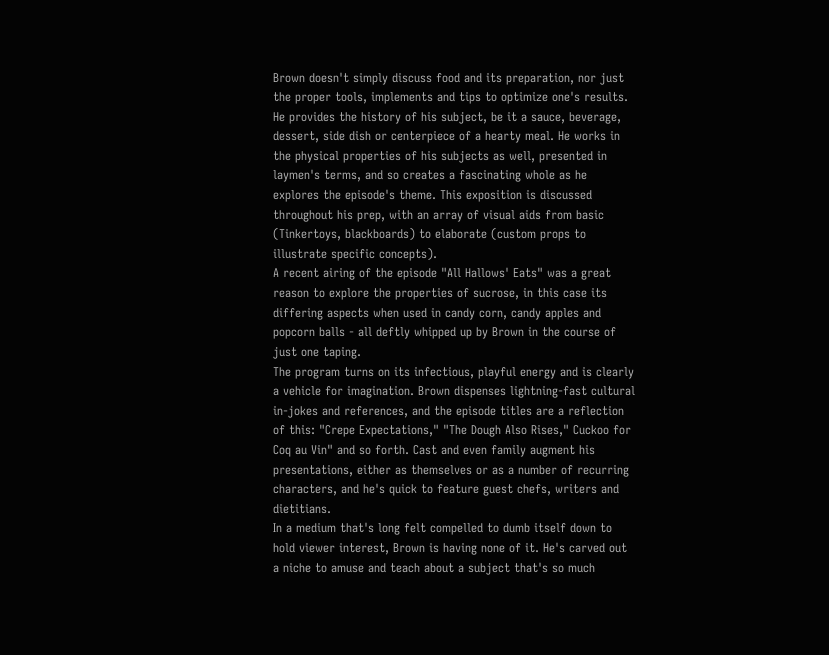Brown doesn't simply discuss food and its preparation, nor just the proper tools, implements and tips to optimize one's results. He provides the history of his subject, be it a sauce, beverage, dessert, side dish or centerpiece of a hearty meal. He works in the physical properties of his subjects as well, presented in laymen's terms, and so creates a fascinating whole as he explores the episode's theme. This exposition is discussed throughout his prep, with an array of visual aids from basic (Tinkertoys, blackboards) to elaborate (custom props to illustrate specific concepts).
A recent airing of the episode "All Hallows' Eats" was a great reason to explore the properties of sucrose, in this case its differing aspects when used in candy corn, candy apples and popcorn balls - all deftly whipped up by Brown in the course of just one taping.
The program turns on its infectious, playful energy and is clearly a vehicle for imagination. Brown dispenses lightning-fast cultural in-jokes and references, and the episode titles are a reflection of this: "Crepe Expectations," "The Dough Also Rises," Cuckoo for Coq au Vin" and so forth. Cast and even family augment his presentations, either as themselves or as a number of recurring characters, and he's quick to feature guest chefs, writers and dietitians.
In a medium that's long felt compelled to dumb itself down to hold viewer interest, Brown is having none of it. He's carved out a niche to amuse and teach about a subject that's so much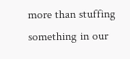more than stuffing something in our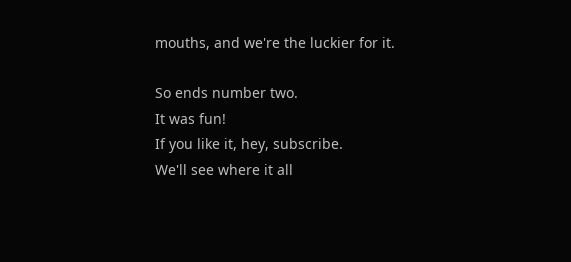mouths, and we're the luckier for it.

So ends number two.
It was fun!
If you like it, hey, subscribe.
We'll see where it all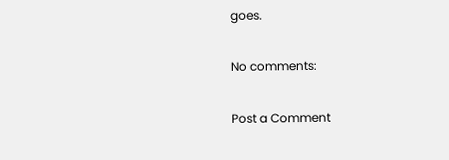goes.

No comments:

Post a Comment